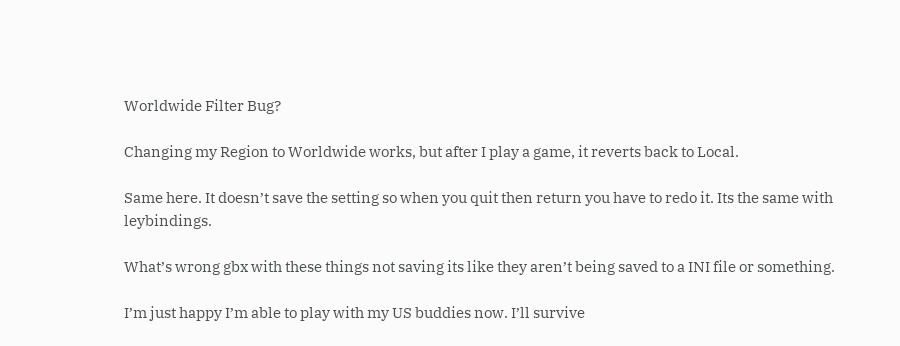Worldwide Filter Bug?

Changing my Region to Worldwide works, but after I play a game, it reverts back to Local.

Same here. It doesn’t save the setting so when you quit then return you have to redo it. Its the same with leybindings.

What’s wrong gbx with these things not saving its like they aren’t being saved to a INI file or something.

I’m just happy I’m able to play with my US buddies now. I’ll survive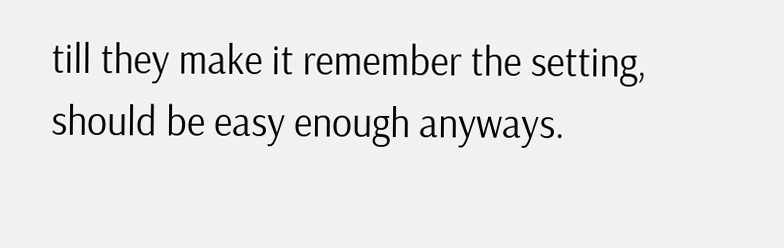till they make it remember the setting, should be easy enough anyways.